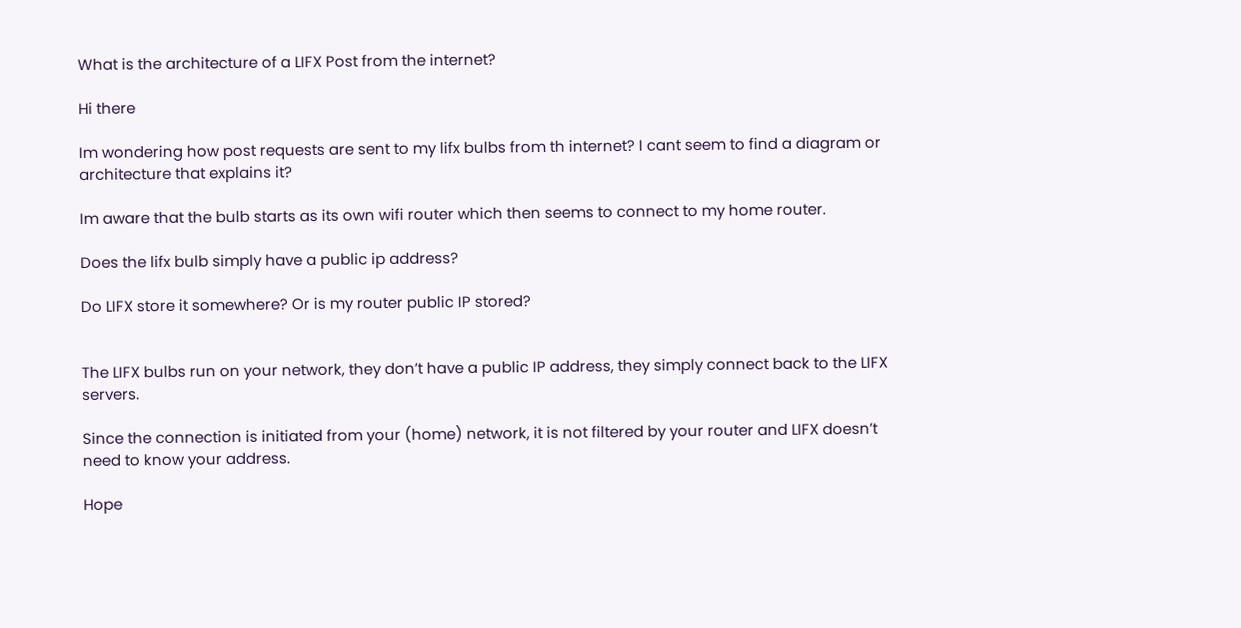What is the architecture of a LIFX Post from the internet?

Hi there

Im wondering how post requests are sent to my lifx bulbs from th internet? I cant seem to find a diagram or architecture that explains it?

Im aware that the bulb starts as its own wifi router which then seems to connect to my home router.

Does the lifx bulb simply have a public ip address?

Do LIFX store it somewhere? Or is my router public IP stored?


The LIFX bulbs run on your network, they don’t have a public IP address, they simply connect back to the LIFX servers.

Since the connection is initiated from your (home) network, it is not filtered by your router and LIFX doesn’t need to know your address.

Hope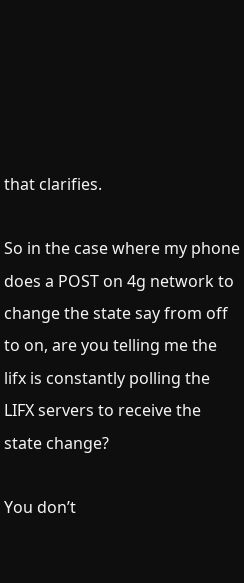that clarifies.

So in the case where my phone does a POST on 4g network to change the state say from off to on, are you telling me the lifx is constantly polling the LIFX servers to receive the state change?

You don’t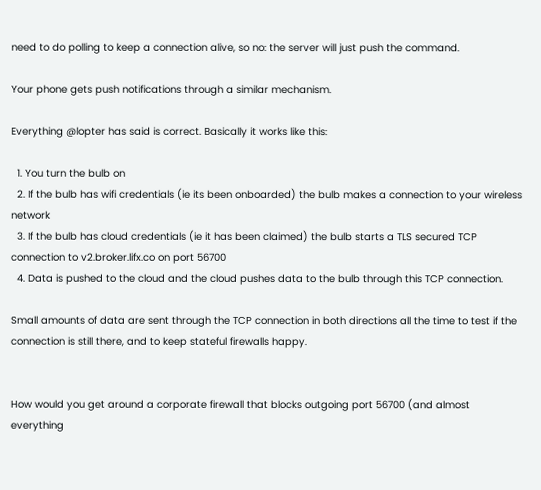need to do polling to keep a connection alive, so no: the server will just push the command.

Your phone gets push notifications through a similar mechanism.

Everything @lopter has said is correct. Basically it works like this:

  1. You turn the bulb on
  2. If the bulb has wifi credentials (ie its been onboarded) the bulb makes a connection to your wireless network
  3. If the bulb has cloud credentials (ie it has been claimed) the bulb starts a TLS secured TCP connection to v2.broker.lifx.co on port 56700
  4. Data is pushed to the cloud and the cloud pushes data to the bulb through this TCP connection.

Small amounts of data are sent through the TCP connection in both directions all the time to test if the connection is still there, and to keep stateful firewalls happy.


How would you get around a corporate firewall that blocks outgoing port 56700 (and almost everything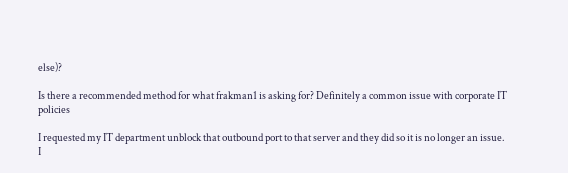else)?

Is there a recommended method for what frakman1 is asking for? Definitely a common issue with corporate IT policies

I requested my IT department unblock that outbound port to that server and they did so it is no longer an issue.
I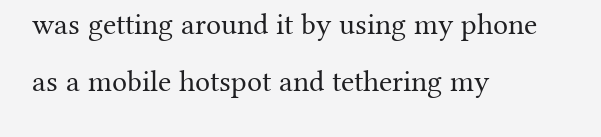was getting around it by using my phone as a mobile hotspot and tethering my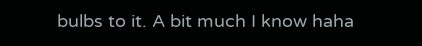bulbs to it. A bit much I know haha